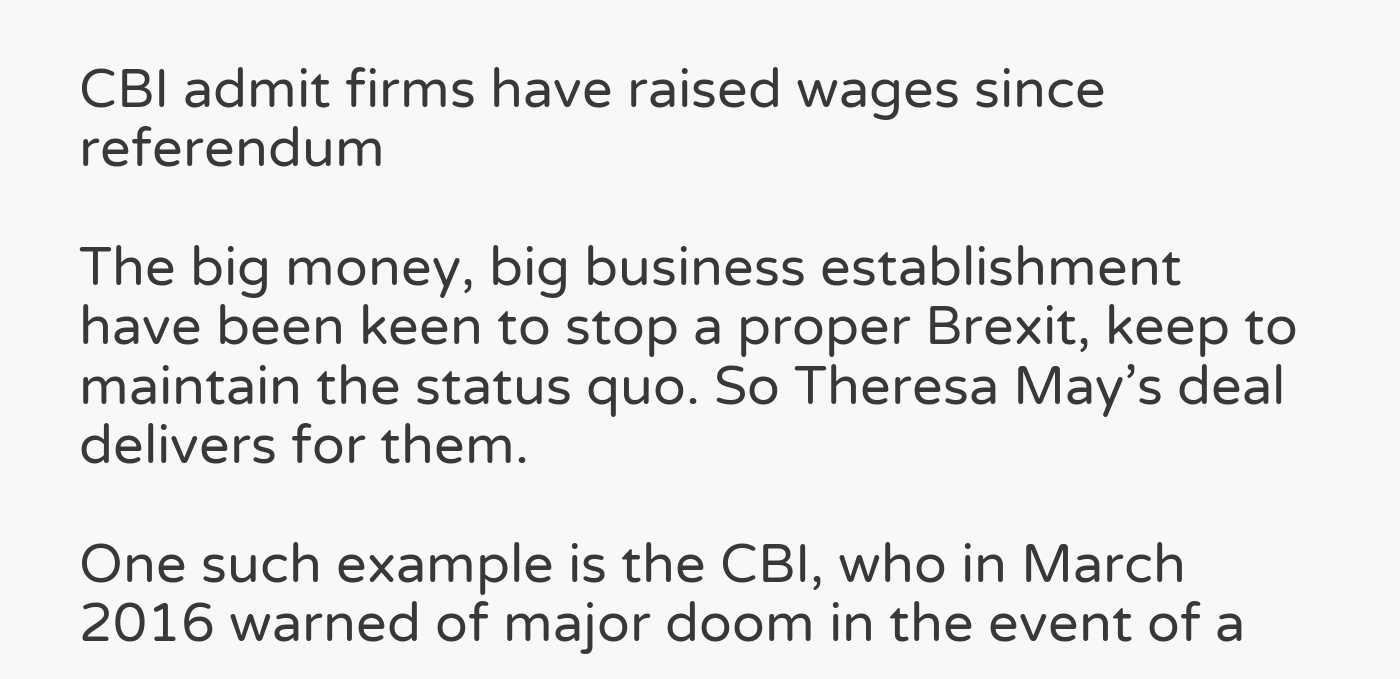CBI admit firms have raised wages since referendum

The big money, big business establishment have been keen to stop a proper Brexit, keep to maintain the status quo. So Theresa May’s deal delivers for them.

One such example is the CBI, who in March 2016 warned of major doom in the event of a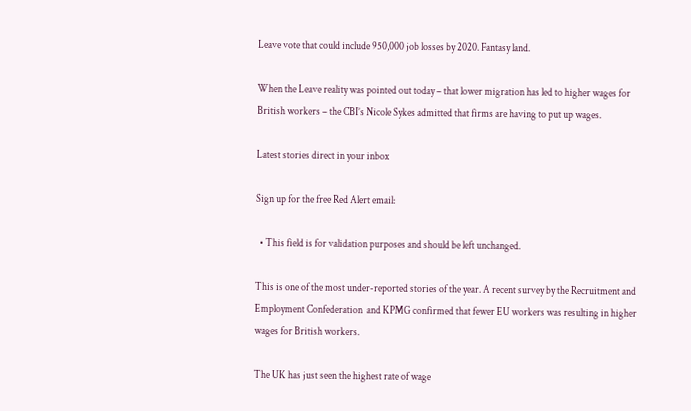Leave vote that could include 950,000 job losses by 2020. Fantasy land.

When the Leave reality was pointed out today – that lower migration has led to higher wages for British workers – the CBI’s Nicole Sykes admitted that firms are having to put up wages.

Latest stories direct in your inbox

Sign up for the free Red Alert email:

  • This field is for validation purposes and should be left unchanged.

This is one of the most under-reported stories of the year. A recent survey by the Recruitment and Employment Confederation  and KPMG confirmed that fewer EU workers was resulting in higher wages for British workers.

The UK has just seen the highest rate of wage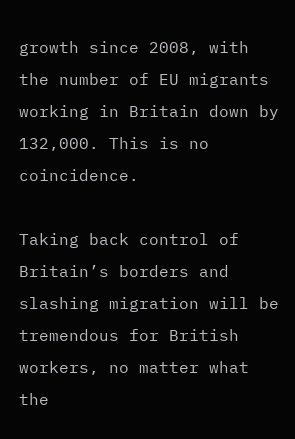growth since 2008, with the number of EU migrants working in Britain down by 132,000. This is no coincidence.

Taking back control of Britain’s borders and slashing migration will be tremendous for British workers, no matter what the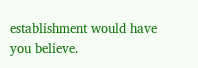establishment would have you believe.